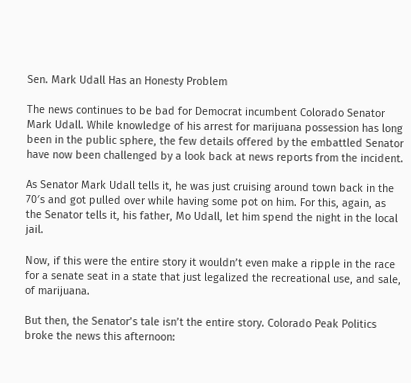Sen. Mark Udall Has an Honesty Problem

The news continues to be bad for Democrat incumbent Colorado Senator Mark Udall. While knowledge of his arrest for marijuana possession has long been in the public sphere, the few details offered by the embattled Senator have now been challenged by a look back at news reports from the incident.

As Senator Mark Udall tells it, he was just cruising around town back in the 70′s and got pulled over while having some pot on him. For this, again, as the Senator tells it, his father, Mo Udall, let him spend the night in the local jail.

Now, if this were the entire story it wouldn’t even make a ripple in the race for a senate seat in a state that just legalized the recreational use, and sale, of marijuana.

But then, the Senator’s tale isn’t the entire story. Colorado Peak Politics broke the news this afternoon: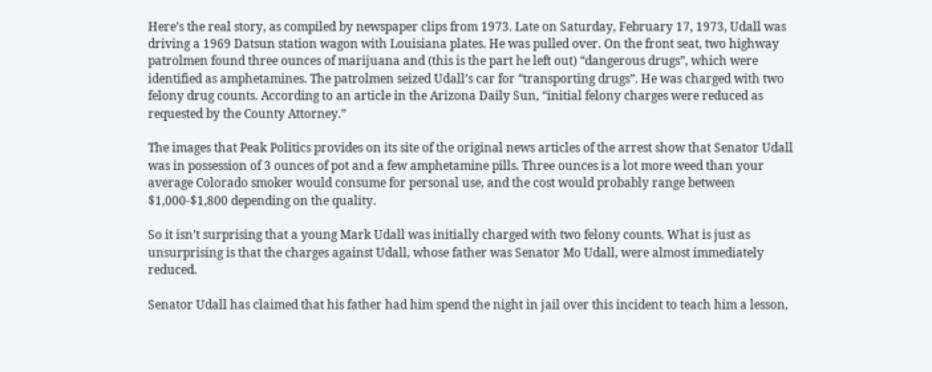Here’s the real story, as compiled by newspaper clips from 1973. Late on Saturday, February 17, 1973, Udall was driving a 1969 Datsun station wagon with Louisiana plates. He was pulled over. On the front seat, two highway patrolmen found three ounces of marijuana and (this is the part he left out) “dangerous drugs”, which were identified as amphetamines. The patrolmen seized Udall’s car for “transporting drugs”. He was charged with two felony drug counts. According to an article in the Arizona Daily Sun, “initial felony charges were reduced as requested by the County Attorney.”

The images that Peak Politics provides on its site of the original news articles of the arrest show that Senator Udall was in possession of 3 ounces of pot and a few amphetamine pills. Three ounces is a lot more weed than your average Colorado smoker would consume for personal use, and the cost would probably range between $1,000-$1,800 depending on the quality.

So it isn’t surprising that a young Mark Udall was initially charged with two felony counts. What is just as unsurprising is that the charges against Udall, whose father was Senator Mo Udall, were almost immediately reduced.

Senator Udall has claimed that his father had him spend the night in jail over this incident to teach him a lesson,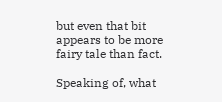but even that bit appears to be more fairy tale than fact.

Speaking of, what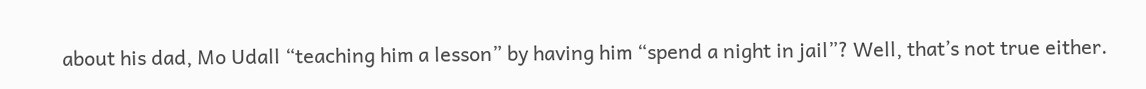about his dad, Mo Udall “teaching him a lesson” by having him “spend a night in jail”? Well, that’s not true either.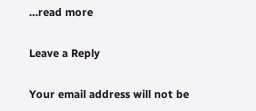…read more

Leave a Reply

Your email address will not be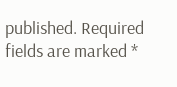published. Required fields are marked *